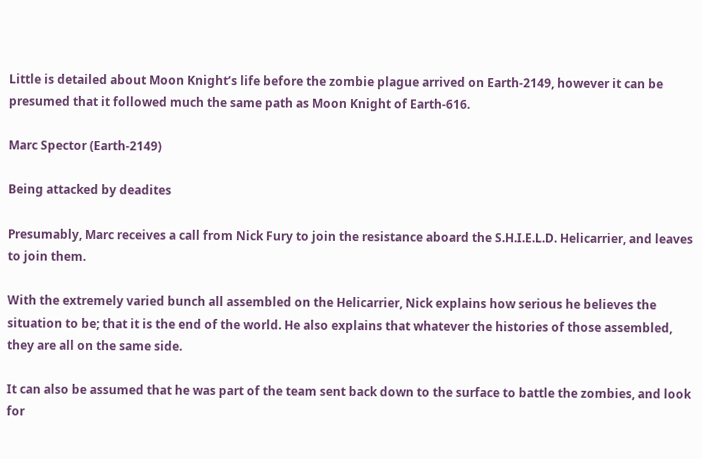Little is detailed about Moon Knight’s life before the zombie plague arrived on Earth-2149, however it can be presumed that it followed much the same path as Moon Knight of Earth-616.

Marc Spector (Earth-2149)

Being attacked by deadites

Presumably, Marc receives a call from Nick Fury to join the resistance aboard the S.H.I.E.L.D. Helicarrier, and leaves to join them.

With the extremely varied bunch all assembled on the Helicarrier, Nick explains how serious he believes the situation to be; that it is the end of the world. He also explains that whatever the histories of those assembled, they are all on the same side.

It can also be assumed that he was part of the team sent back down to the surface to battle the zombies, and look for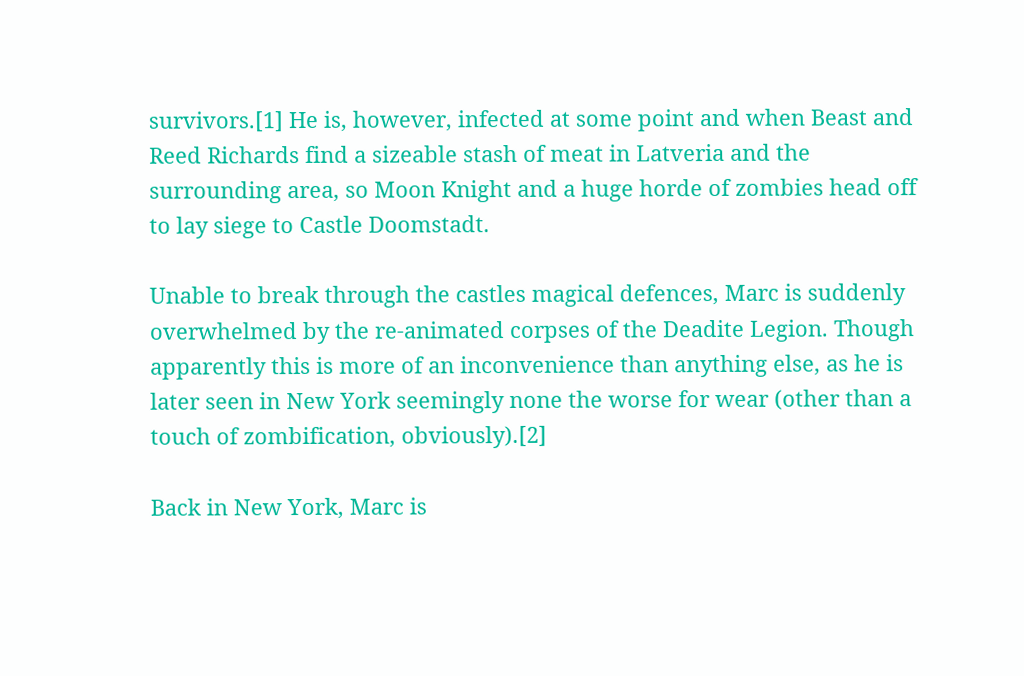survivors.[1] He is, however, infected at some point and when Beast and Reed Richards find a sizeable stash of meat in Latveria and the surrounding area, so Moon Knight and a huge horde of zombies head off to lay siege to Castle Doomstadt.

Unable to break through the castles magical defences, Marc is suddenly overwhelmed by the re-animated corpses of the Deadite Legion. Though apparently this is more of an inconvenience than anything else, as he is later seen in New York seemingly none the worse for wear (other than a touch of zombification, obviously).[2]

Back in New York, Marc is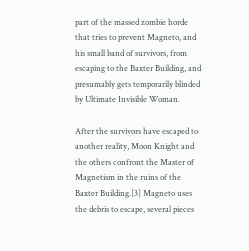part of the massed zombie horde that tries to prevent Magneto, and his small band of survivors, from escaping to the Baxter Building, and presumably gets temporarily blinded by Ultimate Invisible Woman.

After the survivors have escaped to another reality, Moon Knight and the others confront the Master of Magnetism in the ruins of the Baxter Building.[3] Magneto uses the debris to escape, several pieces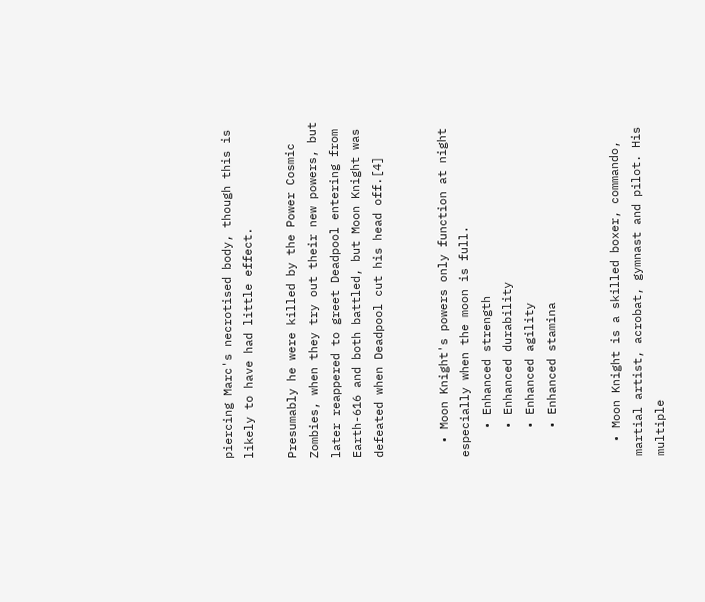piercing Marc's necrotised body, though this is likely to have had little effect.

Presumably he were killed by the Power Cosmic Zombies, when they try out their new powers, but later reappered to greet Deadpool entering from Earth-616 and both battled, but Moon Knight was defeated when Deadpool cut his head off.[4]


  • Moon Knight's powers only function at night especially when the moon is full.
    • Enhanced strength
    • Enhanced durability
    • Enhanced agility
    • Enhanced stamina


  • Moon Knight is a skilled boxer, commando, martial artist, acrobat, gymnast and pilot. His multiple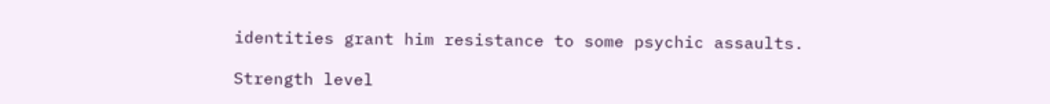identities grant him resistance to some psychic assaults.

Strength level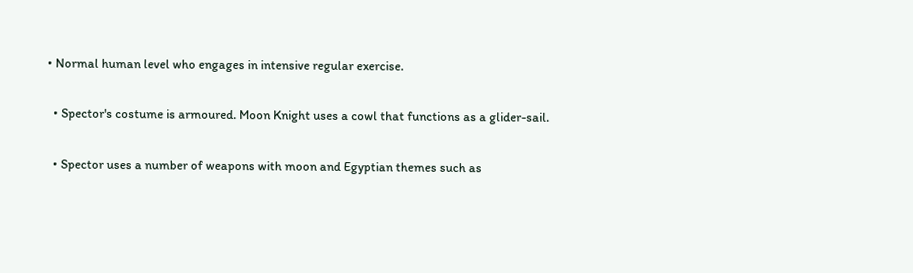• Normal human level who engages in intensive regular exercise.


  • Spector's costume is armoured. Moon Knight uses a cowl that functions as a glider-sail.


  • Spector uses a number of weapons with moon and Egyptian themes such as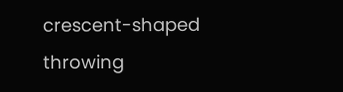crescent-shaped throwing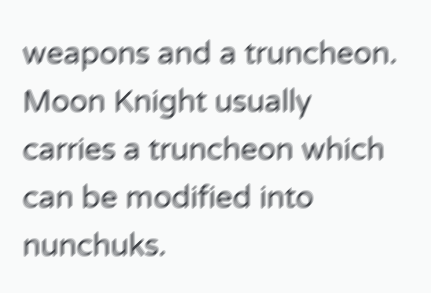weapons and a truncheon. Moon Knight usually carries a truncheon which can be modified into nunchuks.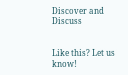Discover and Discuss


Like this? Let us know!